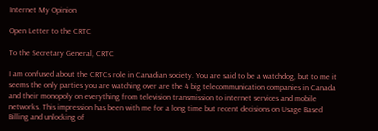Internet My Opinion

Open Letter to the CRTC

To the Secretary General, CRTC

I am confused about the CRTCs role in Canadian society. You are said to be a watchdog, but to me it seems the only parties you are watching over are the 4 big telecommunication companies in Canada and their monopoly on everything from television transmission to internet services and mobile networks. This impression has been with me for a long time but recent decisions on Usage Based Billing and unlocking of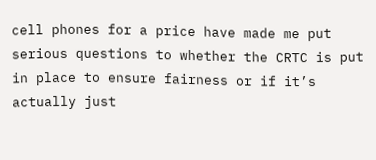cell phones for a price have made me put serious questions to whether the CRTC is put in place to ensure fairness or if it’s actually just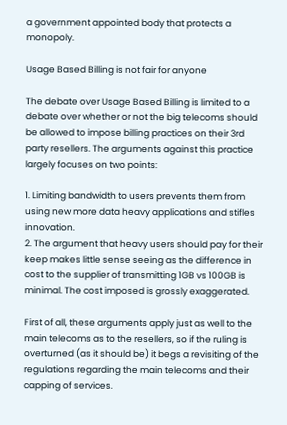a government appointed body that protects a monopoly.

Usage Based Billing is not fair for anyone

The debate over Usage Based Billing is limited to a debate over whether or not the big telecoms should be allowed to impose billing practices on their 3rd party resellers. The arguments against this practice largely focuses on two points:

1. Limiting bandwidth to users prevents them from using new more data heavy applications and stifles innovation.
2. The argument that heavy users should pay for their keep makes little sense seeing as the difference in cost to the supplier of transmitting 1GB vs 100GB is minimal. The cost imposed is grossly exaggerated.

First of all, these arguments apply just as well to the main telecoms as to the resellers, so if the ruling is overturned (as it should be) it begs a revisiting of the regulations regarding the main telecoms and their capping of services.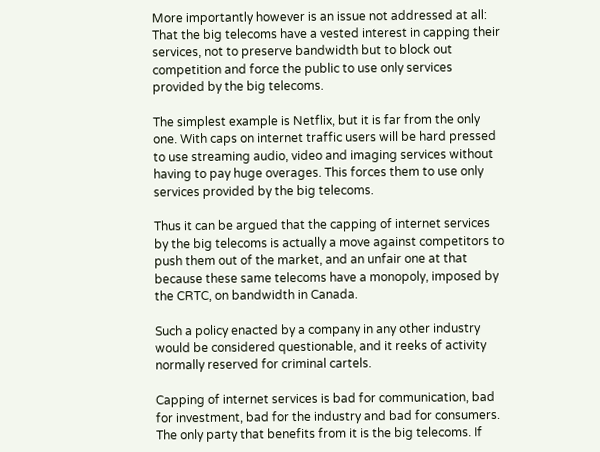More importantly however is an issue not addressed at all: That the big telecoms have a vested interest in capping their services, not to preserve bandwidth but to block out competition and force the public to use only services provided by the big telecoms.

The simplest example is Netflix, but it is far from the only one. With caps on internet traffic users will be hard pressed to use streaming audio, video and imaging services without having to pay huge overages. This forces them to use only services provided by the big telecoms.

Thus it can be argued that the capping of internet services by the big telecoms is actually a move against competitors to push them out of the market, and an unfair one at that because these same telecoms have a monopoly, imposed by the CRTC, on bandwidth in Canada.

Such a policy enacted by a company in any other industry would be considered questionable, and it reeks of activity normally reserved for criminal cartels.

Capping of internet services is bad for communication, bad for investment, bad for the industry and bad for consumers. The only party that benefits from it is the big telecoms. If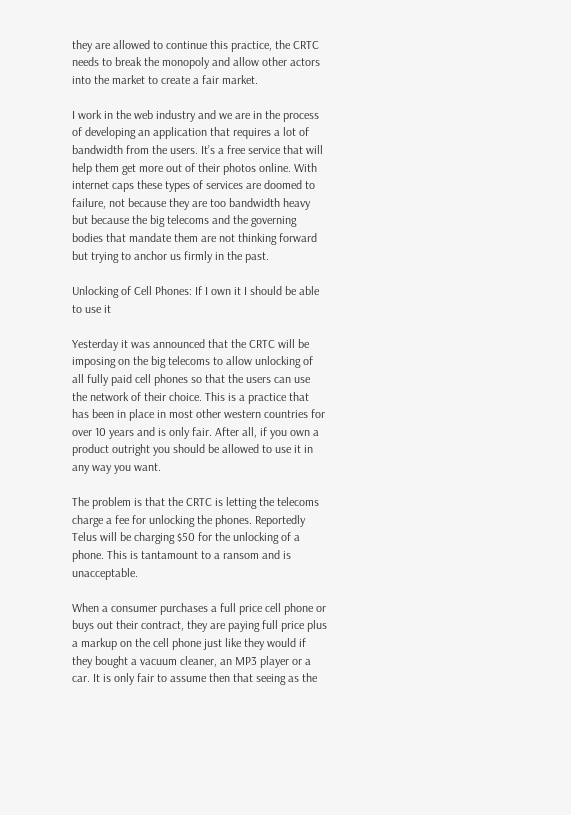they are allowed to continue this practice, the CRTC needs to break the monopoly and allow other actors into the market to create a fair market.

I work in the web industry and we are in the process of developing an application that requires a lot of bandwidth from the users. It’s a free service that will help them get more out of their photos online. With internet caps these types of services are doomed to failure, not because they are too bandwidth heavy but because the big telecoms and the governing bodies that mandate them are not thinking forward but trying to anchor us firmly in the past.

Unlocking of Cell Phones: If I own it I should be able to use it

Yesterday it was announced that the CRTC will be imposing on the big telecoms to allow unlocking of all fully paid cell phones so that the users can use the network of their choice. This is a practice that has been in place in most other western countries for over 10 years and is only fair. After all, if you own a product outright you should be allowed to use it in any way you want.

The problem is that the CRTC is letting the telecoms charge a fee for unlocking the phones. Reportedly Telus will be charging $50 for the unlocking of a phone. This is tantamount to a ransom and is unacceptable.

When a consumer purchases a full price cell phone or buys out their contract, they are paying full price plus a markup on the cell phone just like they would if they bought a vacuum cleaner, an MP3 player or a car. It is only fair to assume then that seeing as the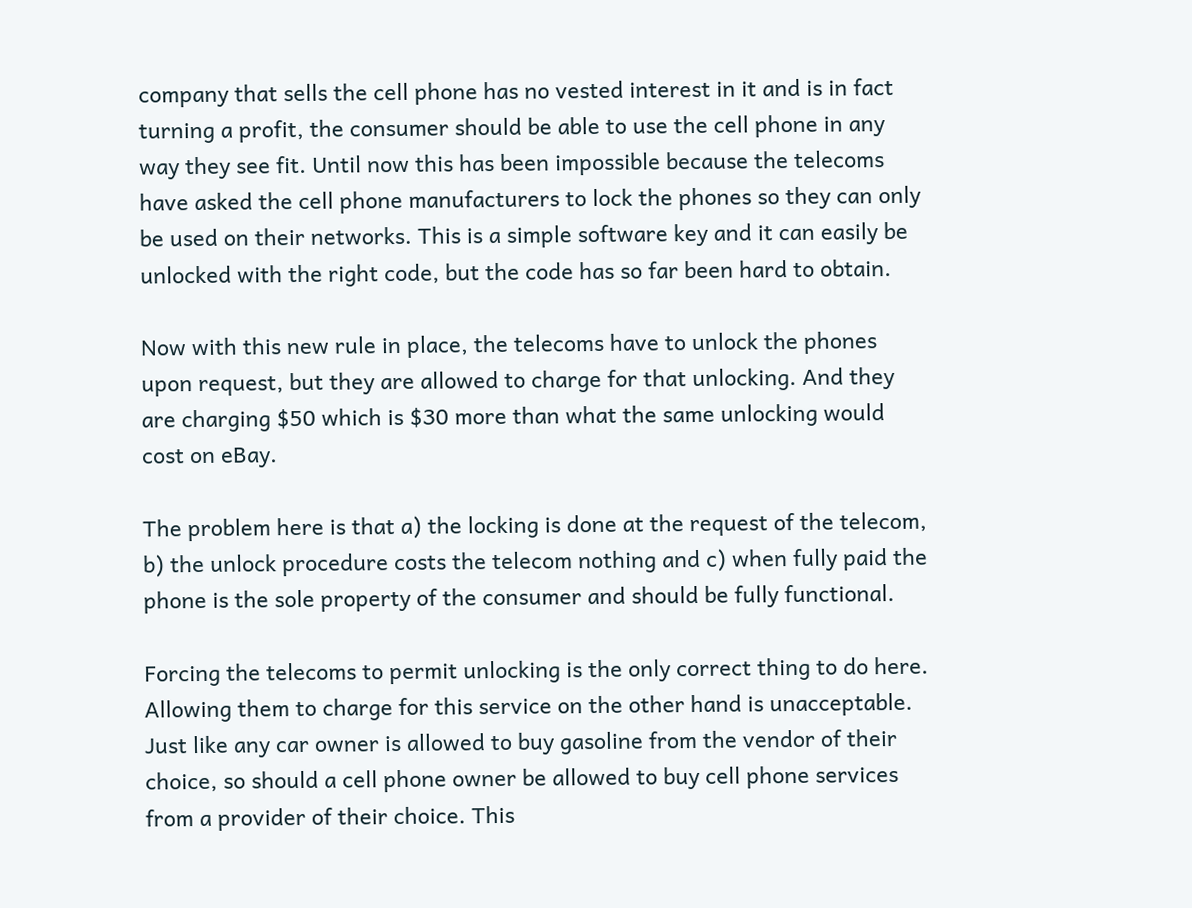company that sells the cell phone has no vested interest in it and is in fact turning a profit, the consumer should be able to use the cell phone in any way they see fit. Until now this has been impossible because the telecoms have asked the cell phone manufacturers to lock the phones so they can only be used on their networks. This is a simple software key and it can easily be unlocked with the right code, but the code has so far been hard to obtain.

Now with this new rule in place, the telecoms have to unlock the phones upon request, but they are allowed to charge for that unlocking. And they are charging $50 which is $30 more than what the same unlocking would cost on eBay.

The problem here is that a) the locking is done at the request of the telecom, b) the unlock procedure costs the telecom nothing and c) when fully paid the phone is the sole property of the consumer and should be fully functional.

Forcing the telecoms to permit unlocking is the only correct thing to do here. Allowing them to charge for this service on the other hand is unacceptable. Just like any car owner is allowed to buy gasoline from the vendor of their choice, so should a cell phone owner be allowed to buy cell phone services from a provider of their choice. This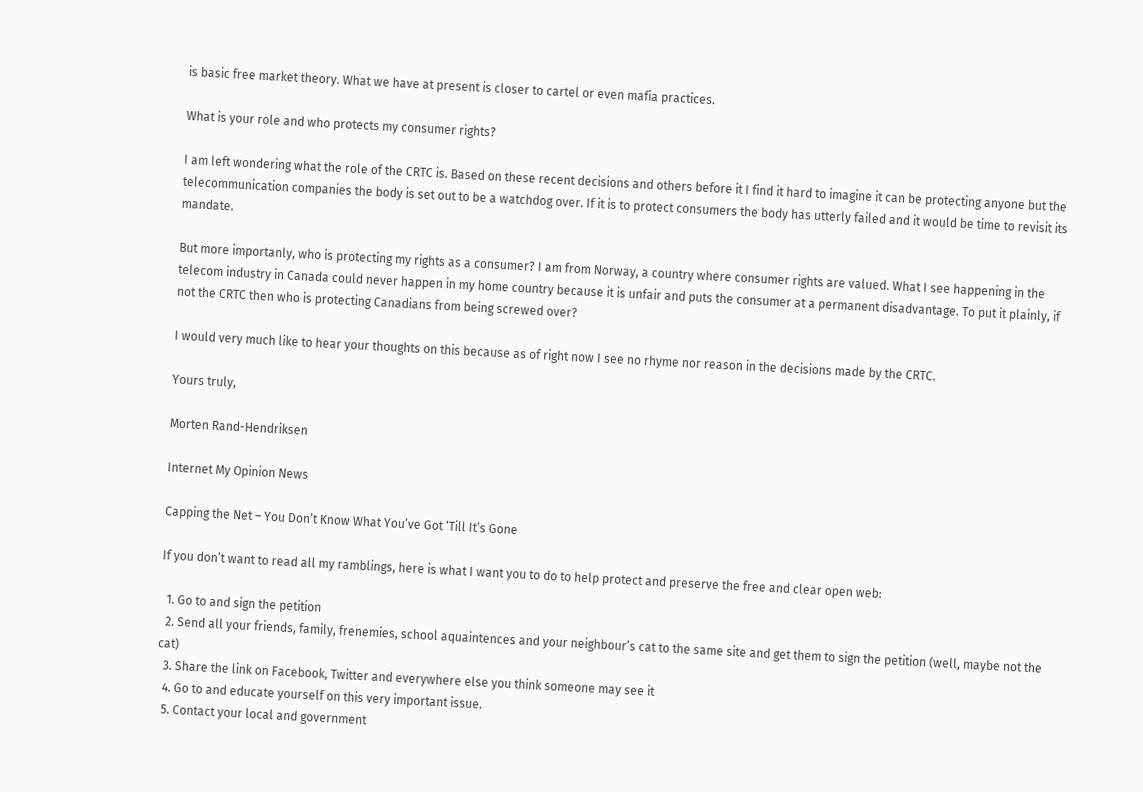is basic free market theory. What we have at present is closer to cartel or even mafia practices.

What is your role and who protects my consumer rights?

I am left wondering what the role of the CRTC is. Based on these recent decisions and others before it I find it hard to imagine it can be protecting anyone but the telecommunication companies the body is set out to be a watchdog over. If it is to protect consumers the body has utterly failed and it would be time to revisit its mandate.

But more importanly, who is protecting my rights as a consumer? I am from Norway, a country where consumer rights are valued. What I see happening in the telecom industry in Canada could never happen in my home country because it is unfair and puts the consumer at a permanent disadvantage. To put it plainly, if not the CRTC then who is protecting Canadians from being screwed over?

I would very much like to hear your thoughts on this because as of right now I see no rhyme nor reason in the decisions made by the CRTC.

Yours truly,

Morten Rand-Hendriksen

Internet My Opinion News

Capping the Net – You Don’t Know What You’ve Got ‘Till It’s Gone

If you don’t want to read all my ramblings, here is what I want you to do to help protect and preserve the free and clear open web:

  1. Go to and sign the petition
  2. Send all your friends, family, frenemies, school aquaintences and your neighbour’s cat to the same site and get them to sign the petition (well, maybe not the cat)
  3. Share the link on Facebook, Twitter and everywhere else you think someone may see it
  4. Go to and educate yourself on this very important issue.
  5. Contact your local and government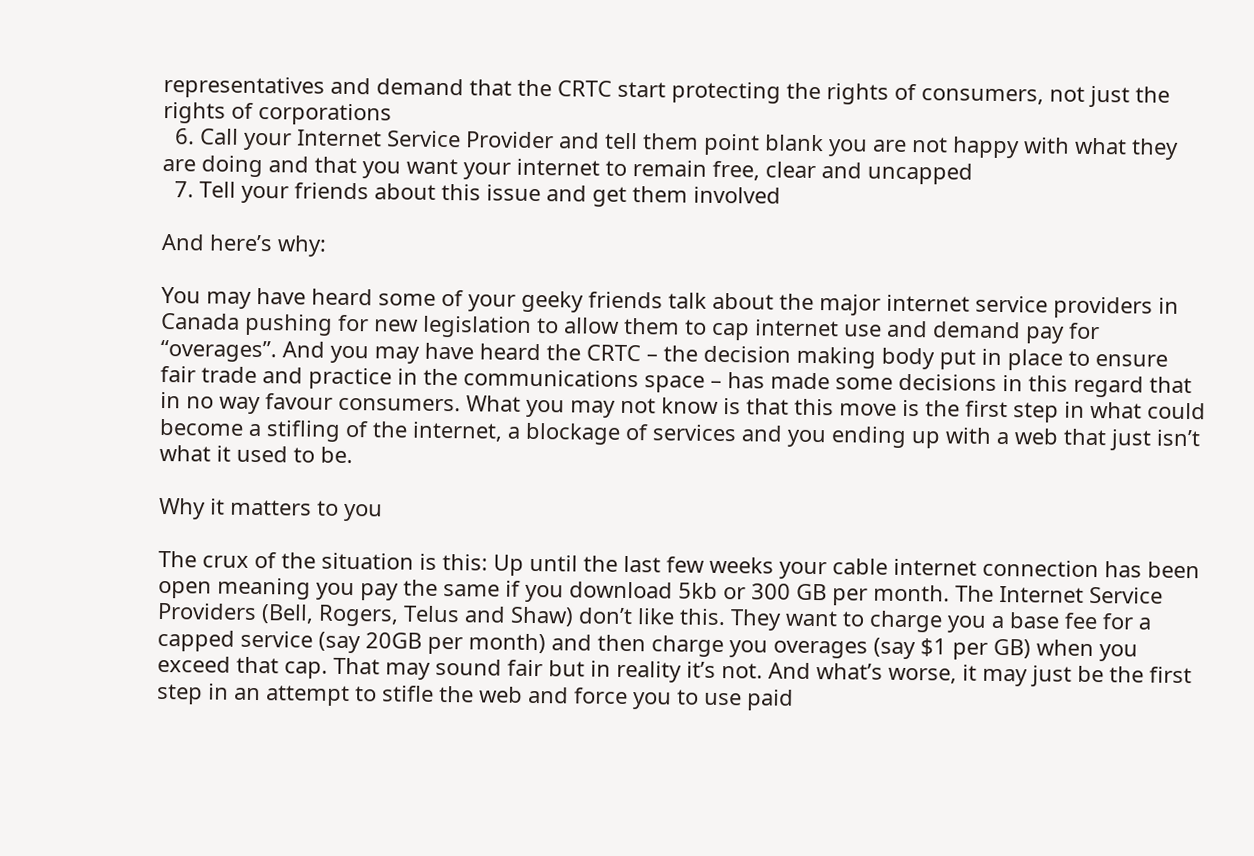representatives and demand that the CRTC start protecting the rights of consumers, not just the rights of corporations
  6. Call your Internet Service Provider and tell them point blank you are not happy with what they are doing and that you want your internet to remain free, clear and uncapped
  7. Tell your friends about this issue and get them involved

And here’s why:

You may have heard some of your geeky friends talk about the major internet service providers in Canada pushing for new legislation to allow them to cap internet use and demand pay for “overages”. And you may have heard the CRTC – the decision making body put in place to ensure fair trade and practice in the communications space – has made some decisions in this regard that in no way favour consumers. What you may not know is that this move is the first step in what could become a stifling of the internet, a blockage of services and you ending up with a web that just isn’t what it used to be.

Why it matters to you

The crux of the situation is this: Up until the last few weeks your cable internet connection has been open meaning you pay the same if you download 5kb or 300 GB per month. The Internet Service Providers (Bell, Rogers, Telus and Shaw) don’t like this. They want to charge you a base fee for a capped service (say 20GB per month) and then charge you overages (say $1 per GB) when you exceed that cap. That may sound fair but in reality it’s not. And what’s worse, it may just be the first step in an attempt to stifle the web and force you to use paid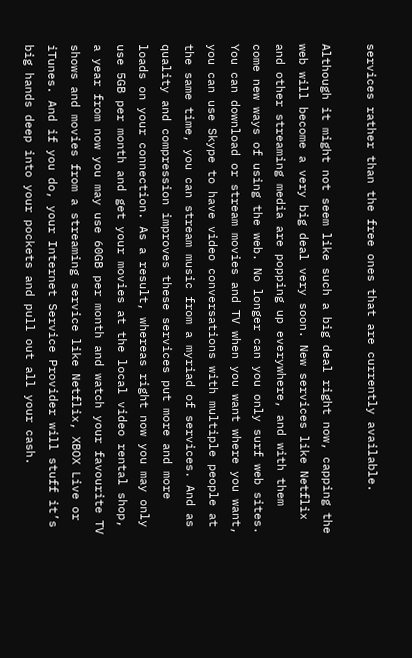services rather than the free ones that are currently available.

Although it might not seem like such a big deal right now, capping the web will become a very big deal very soon. New services like Netflix and other streaming media are popping up everywhere, and with them come new ways of using the web. No longer can you only surf web sites. You can download or stream movies and TV when you want where you want, you can use Skype to have video conversations with multiple people at the same time, you can stream music from a myriad of services. And as quality and compression improves these services put more and more loads on your connection. As a result, whereas right now you may only use 5GB per month and get your movies at the local video rental shop, a year from now you may use 60GB per month and watch your favourite TV shows and movies from a streaming service like Netflix, XBOX Live or iTunes. And if you do, your Internet Service Provider will stuff it’s big hands deep into your pockets and pull out all your cash.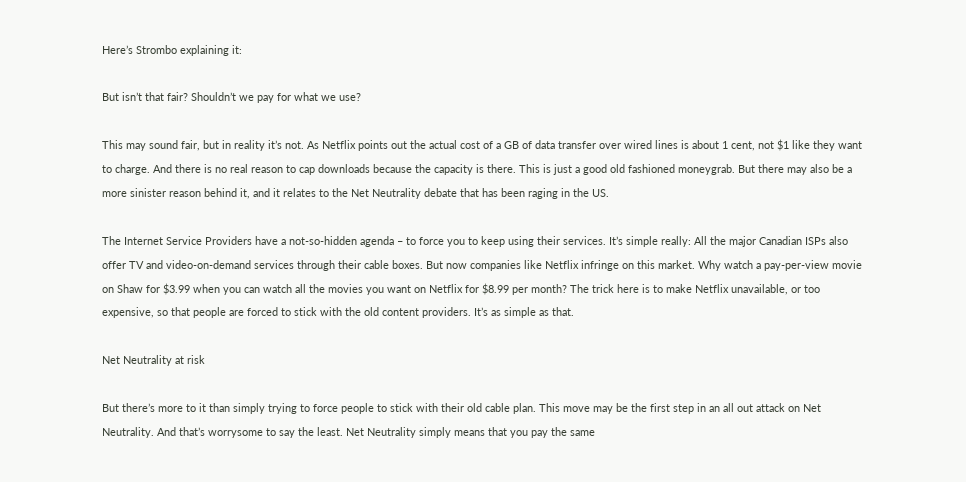Here’s Strombo explaining it:

But isn’t that fair? Shouldn’t we pay for what we use?

This may sound fair, but in reality it’s not. As Netflix points out the actual cost of a GB of data transfer over wired lines is about 1 cent, not $1 like they want to charge. And there is no real reason to cap downloads because the capacity is there. This is just a good old fashioned moneygrab. But there may also be a more sinister reason behind it, and it relates to the Net Neutrality debate that has been raging in the US.

The Internet Service Providers have a not-so-hidden agenda – to force you to keep using their services. It’s simple really: All the major Canadian ISPs also offer TV and video-on-demand services through their cable boxes. But now companies like Netflix infringe on this market. Why watch a pay-per-view movie on Shaw for $3.99 when you can watch all the movies you want on Netflix for $8.99 per month? The trick here is to make Netflix unavailable, or too expensive, so that people are forced to stick with the old content providers. It’s as simple as that.

Net Neutrality at risk

But there’s more to it than simply trying to force people to stick with their old cable plan. This move may be the first step in an all out attack on Net Neutrality. And that’s worrysome to say the least. Net Neutrality simply means that you pay the same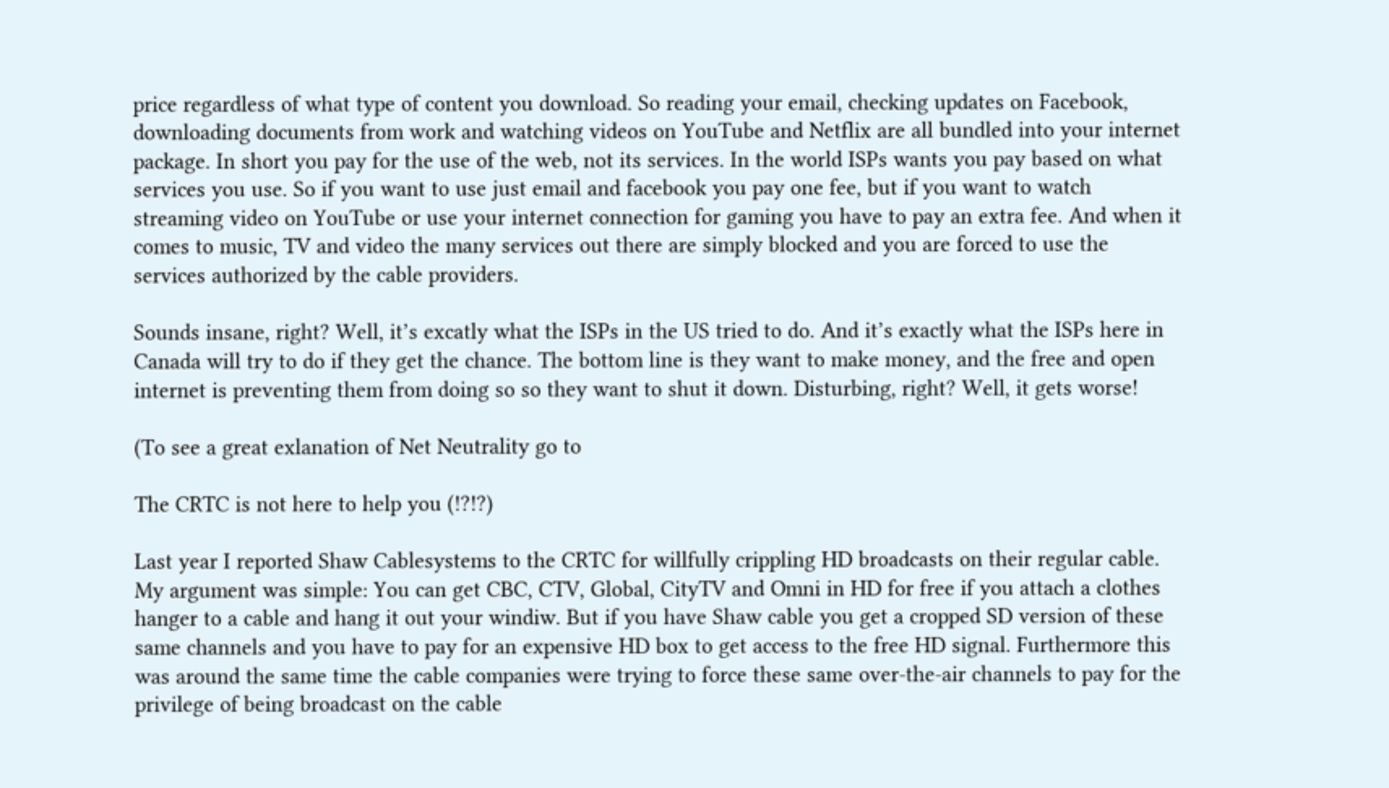price regardless of what type of content you download. So reading your email, checking updates on Facebook, downloading documents from work and watching videos on YouTube and Netflix are all bundled into your internet package. In short you pay for the use of the web, not its services. In the world ISPs wants you pay based on what services you use. So if you want to use just email and facebook you pay one fee, but if you want to watch streaming video on YouTube or use your internet connection for gaming you have to pay an extra fee. And when it comes to music, TV and video the many services out there are simply blocked and you are forced to use the services authorized by the cable providers.

Sounds insane, right? Well, it’s excatly what the ISPs in the US tried to do. And it’s exactly what the ISPs here in Canada will try to do if they get the chance. The bottom line is they want to make money, and the free and open internet is preventing them from doing so so they want to shut it down. Disturbing, right? Well, it gets worse!

(To see a great exlanation of Net Neutrality go to

The CRTC is not here to help you (!?!?)

Last year I reported Shaw Cablesystems to the CRTC for willfully crippling HD broadcasts on their regular cable. My argument was simple: You can get CBC, CTV, Global, CityTV and Omni in HD for free if you attach a clothes hanger to a cable and hang it out your windiw. But if you have Shaw cable you get a cropped SD version of these same channels and you have to pay for an expensive HD box to get access to the free HD signal. Furthermore this was around the same time the cable companies were trying to force these same over-the-air channels to pay for the privilege of being broadcast on the cable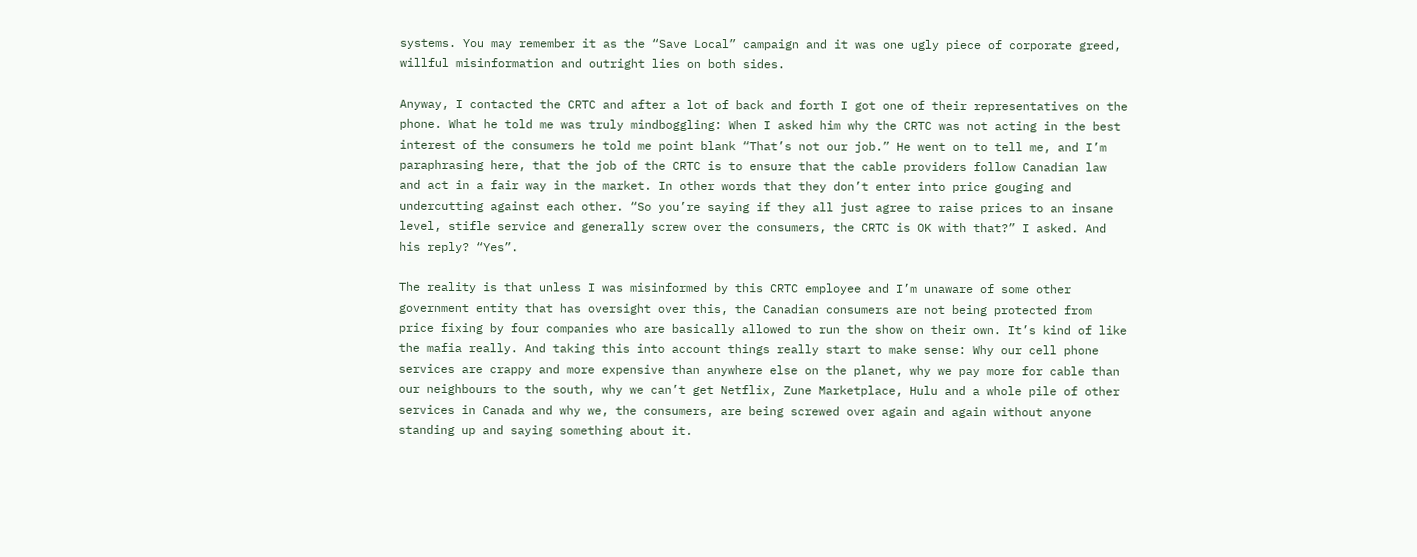systems. You may remember it as the “Save Local” campaign and it was one ugly piece of corporate greed, willful misinformation and outright lies on both sides.

Anyway, I contacted the CRTC and after a lot of back and forth I got one of their representatives on the phone. What he told me was truly mindboggling: When I asked him why the CRTC was not acting in the best interest of the consumers he told me point blank “That’s not our job.” He went on to tell me, and I’m paraphrasing here, that the job of the CRTC is to ensure that the cable providers follow Canadian law and act in a fair way in the market. In other words that they don’t enter into price gouging and undercutting against each other. “So you’re saying if they all just agree to raise prices to an insane level, stifle service and generally screw over the consumers, the CRTC is OK with that?” I asked. And his reply? “Yes”.

The reality is that unless I was misinformed by this CRTC employee and I’m unaware of some other government entity that has oversight over this, the Canadian consumers are not being protected from price fixing by four companies who are basically allowed to run the show on their own. It’s kind of like the mafia really. And taking this into account things really start to make sense: Why our cell phone services are crappy and more expensive than anywhere else on the planet, why we pay more for cable than our neighbours to the south, why we can’t get Netflix, Zune Marketplace, Hulu and a whole pile of other services in Canada and why we, the consumers, are being screwed over again and again without anyone standing up and saying something about it.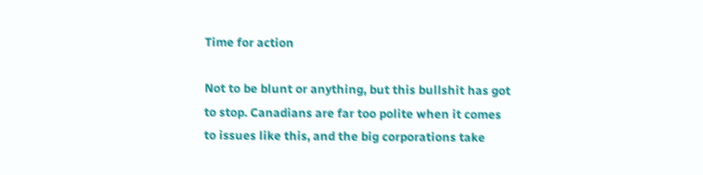Time for action

Not to be blunt or anything, but this bullshit has got to stop. Canadians are far too polite when it comes to issues like this, and the big corporations take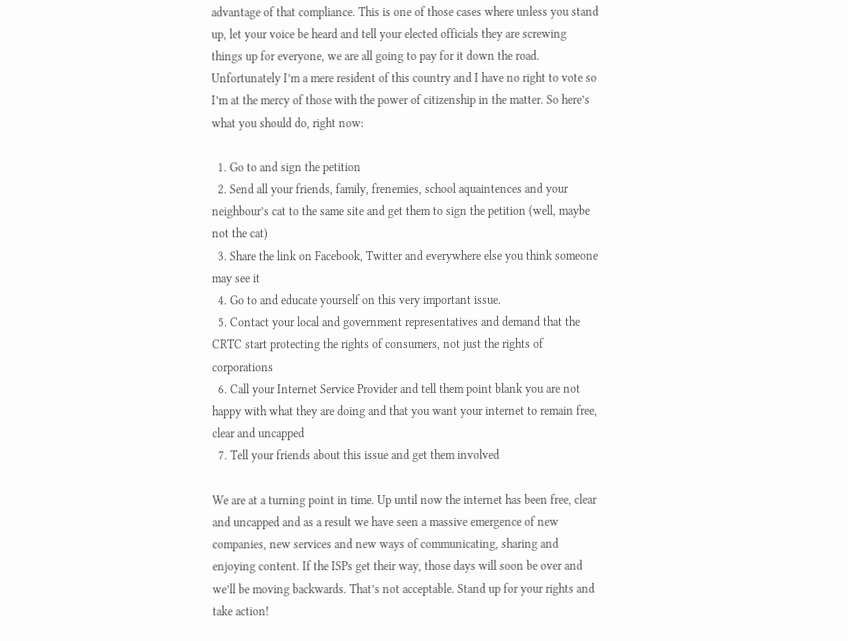advantage of that compliance. This is one of those cases where unless you stand up, let your voice be heard and tell your elected officials they are screwing things up for everyone, we are all going to pay for it down the road. Unfortunately I’m a mere resident of this country and I have no right to vote so I’m at the mercy of those with the power of citizenship in the matter. So here’s what you should do, right now:

  1. Go to and sign the petition
  2. Send all your friends, family, frenemies, school aquaintences and your neighbour’s cat to the same site and get them to sign the petition (well, maybe not the cat)
  3. Share the link on Facebook, Twitter and everywhere else you think someone may see it
  4. Go to and educate yourself on this very important issue.
  5. Contact your local and government representatives and demand that the CRTC start protecting the rights of consumers, not just the rights of corporations
  6. Call your Internet Service Provider and tell them point blank you are not happy with what they are doing and that you want your internet to remain free, clear and uncapped
  7. Tell your friends about this issue and get them involved

We are at a turning point in time. Up until now the internet has been free, clear and uncapped and as a result we have seen a massive emergence of new companies, new services and new ways of communicating, sharing and enjoying content. If the ISPs get their way, those days will soon be over and we’ll be moving backwards. That’s not acceptable. Stand up for your rights and take action!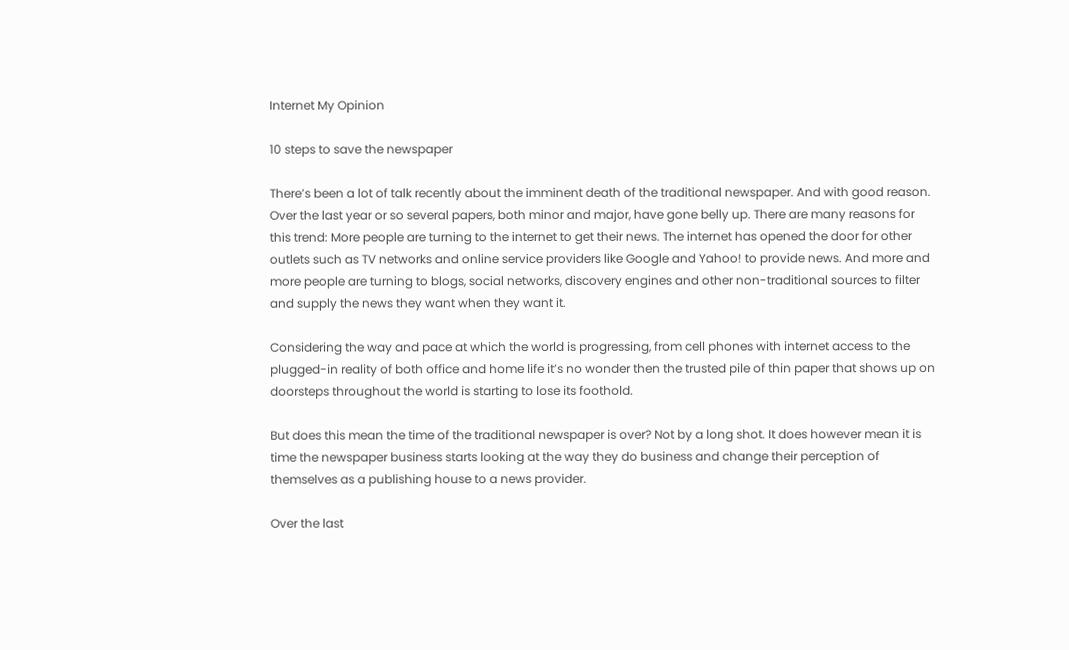Internet My Opinion

10 steps to save the newspaper

There’s been a lot of talk recently about the imminent death of the traditional newspaper. And with good reason. Over the last year or so several papers, both minor and major, have gone belly up. There are many reasons for this trend: More people are turning to the internet to get their news. The internet has opened the door for other outlets such as TV networks and online service providers like Google and Yahoo! to provide news. And more and more people are turning to blogs, social networks, discovery engines and other non-traditional sources to filter and supply the news they want when they want it.

Considering the way and pace at which the world is progressing, from cell phones with internet access to the plugged-in reality of both office and home life it’s no wonder then the trusted pile of thin paper that shows up on doorsteps throughout the world is starting to lose its foothold.

But does this mean the time of the traditional newspaper is over? Not by a long shot. It does however mean it is time the newspaper business starts looking at the way they do business and change their perception of themselves as a publishing house to a news provider.

Over the last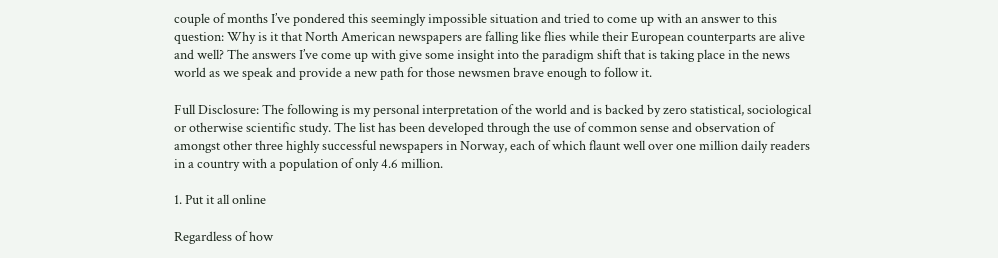couple of months I’ve pondered this seemingly impossible situation and tried to come up with an answer to this question: Why is it that North American newspapers are falling like flies while their European counterparts are alive and well? The answers I’ve come up with give some insight into the paradigm shift that is taking place in the news world as we speak and provide a new path for those newsmen brave enough to follow it.

Full Disclosure: The following is my personal interpretation of the world and is backed by zero statistical, sociological or otherwise scientific study. The list has been developed through the use of common sense and observation of amongst other three highly successful newspapers in Norway, each of which flaunt well over one million daily readers in a country with a population of only 4.6 million.

1. Put it all online

Regardless of how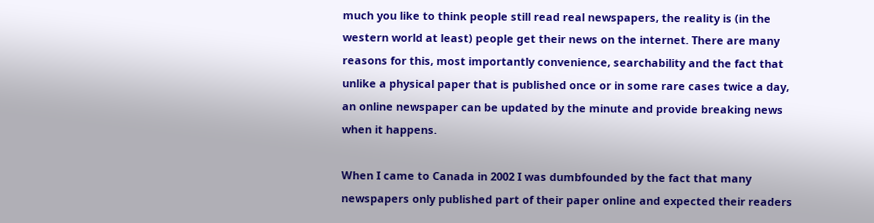much you like to think people still read real newspapers, the reality is (in the western world at least) people get their news on the internet. There are many reasons for this, most importantly convenience, searchability and the fact that unlike a physical paper that is published once or in some rare cases twice a day, an online newspaper can be updated by the minute and provide breaking news when it happens.

When I came to Canada in 2002 I was dumbfounded by the fact that many newspapers only published part of their paper online and expected their readers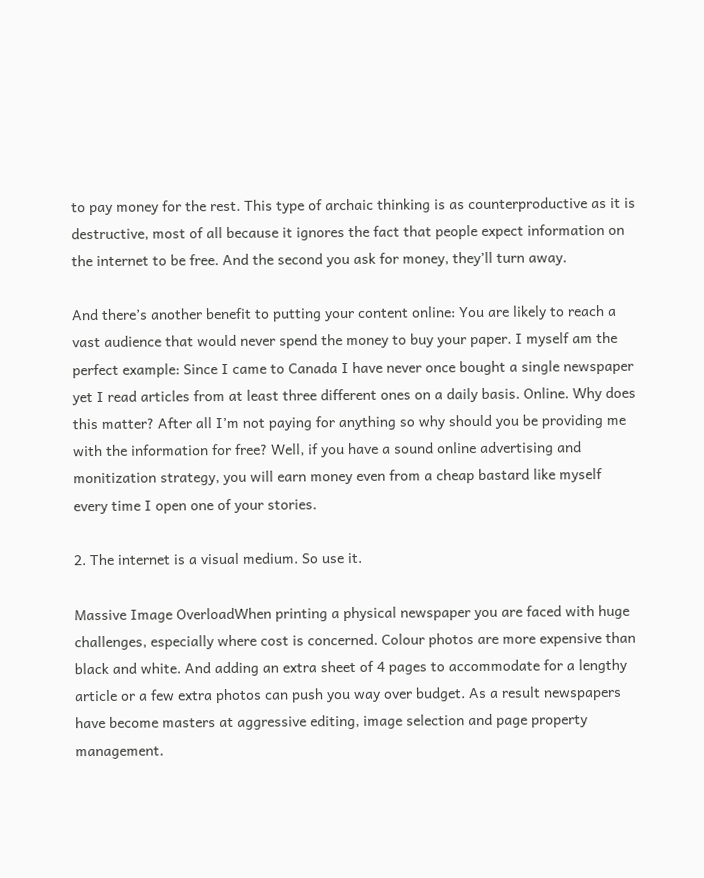to pay money for the rest. This type of archaic thinking is as counterproductive as it is destructive, most of all because it ignores the fact that people expect information on the internet to be free. And the second you ask for money, they’ll turn away.

And there’s another benefit to putting your content online: You are likely to reach a vast audience that would never spend the money to buy your paper. I myself am the perfect example: Since I came to Canada I have never once bought a single newspaper yet I read articles from at least three different ones on a daily basis. Online. Why does this matter? After all I’m not paying for anything so why should you be providing me with the information for free? Well, if you have a sound online advertising and monitization strategy, you will earn money even from a cheap bastard like myself every time I open one of your stories.

2. The internet is a visual medium. So use it.

Massive Image OverloadWhen printing a physical newspaper you are faced with huge challenges, especially where cost is concerned. Colour photos are more expensive than black and white. And adding an extra sheet of 4 pages to accommodate for a lengthy article or a few extra photos can push you way over budget. As a result newspapers have become masters at aggressive editing, image selection and page property management.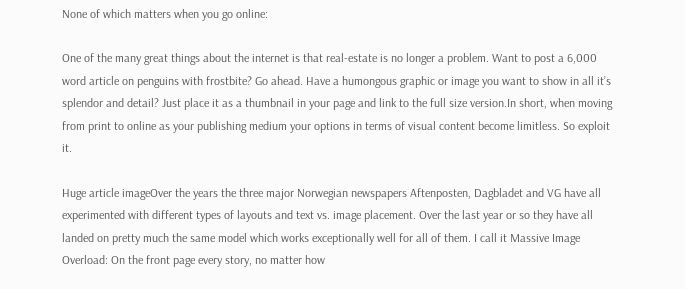None of which matters when you go online:

One of the many great things about the internet is that real-estate is no longer a problem. Want to post a 6,000 word article on penguins with frostbite? Go ahead. Have a humongous graphic or image you want to show in all it’s splendor and detail? Just place it as a thumbnail in your page and link to the full size version.In short, when moving from print to online as your publishing medium your options in terms of visual content become limitless. So exploit it.

Huge article imageOver the years the three major Norwegian newspapers Aftenposten, Dagbladet and VG have all experimented with different types of layouts and text vs. image placement. Over the last year or so they have all landed on pretty much the same model which works exceptionally well for all of them. I call it Massive Image Overload: On the front page every story, no matter how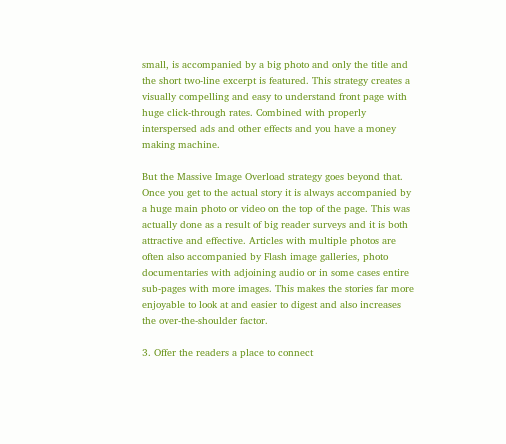small, is accompanied by a big photo and only the title and the short two-line excerpt is featured. This strategy creates a visually compelling and easy to understand front page with huge click-through rates. Combined with properly interspersed ads and other effects and you have a money making machine.

But the Massive Image Overload strategy goes beyond that. Once you get to the actual story it is always accompanied by a huge main photo or video on the top of the page. This was actually done as a result of big reader surveys and it is both attractive and effective. Articles with multiple photos are often also accompanied by Flash image galleries, photo documentaries with adjoining audio or in some cases entire sub-pages with more images. This makes the stories far more enjoyable to look at and easier to digest and also increases the over-the-shoulder factor.

3. Offer the readers a place to connect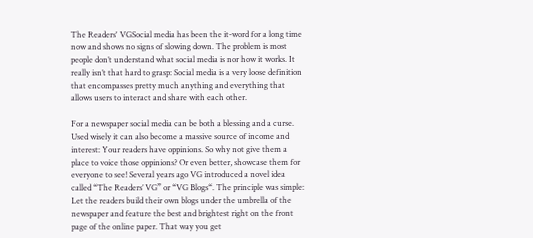The Readers' VGSocial media has been the it-word for a long time now and shows no signs of slowing down. The problem is most people don’t understand what social media is nor how it works. It really isn’t that hard to grasp: Social media is a very loose definition that encompasses pretty much anything and everything that allows users to interact and share with each other.

For a newspaper social media can be both a blessing and a curse. Used wisely it can also become a massive source of income and interest: Your readers have oppinions. So why not give them a place to voice those oppinions? Or even better, showcase them for everyone to see! Several years ago VG introduced a novel idea called “The Readers’ VG” or “VG Blogs“. The principle was simple: Let the readers build their own blogs under the umbrella of the newspaper and feature the best and brightest right on the front page of the online paper. That way you get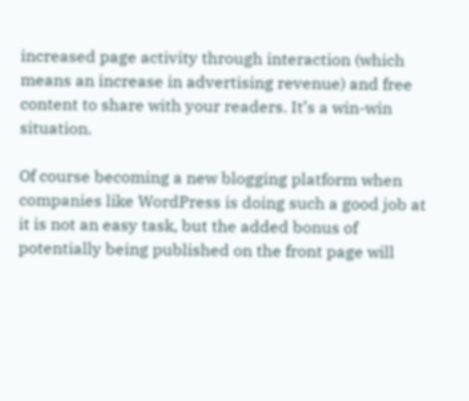increased page activity through interaction (which means an increase in advertising revenue) and free content to share with your readers. It’s a win-win situation.

Of course becoming a new blogging platform when companies like WordPress is doing such a good job at it is not an easy task, but the added bonus of potentially being published on the front page will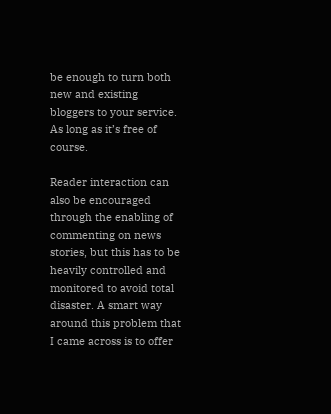be enough to turn both new and existing bloggers to your service. As long as it’s free of course.

Reader interaction can also be encouraged through the enabling of commenting on news stories, but this has to be heavily controlled and monitored to avoid total disaster. A smart way around this problem that I came across is to offer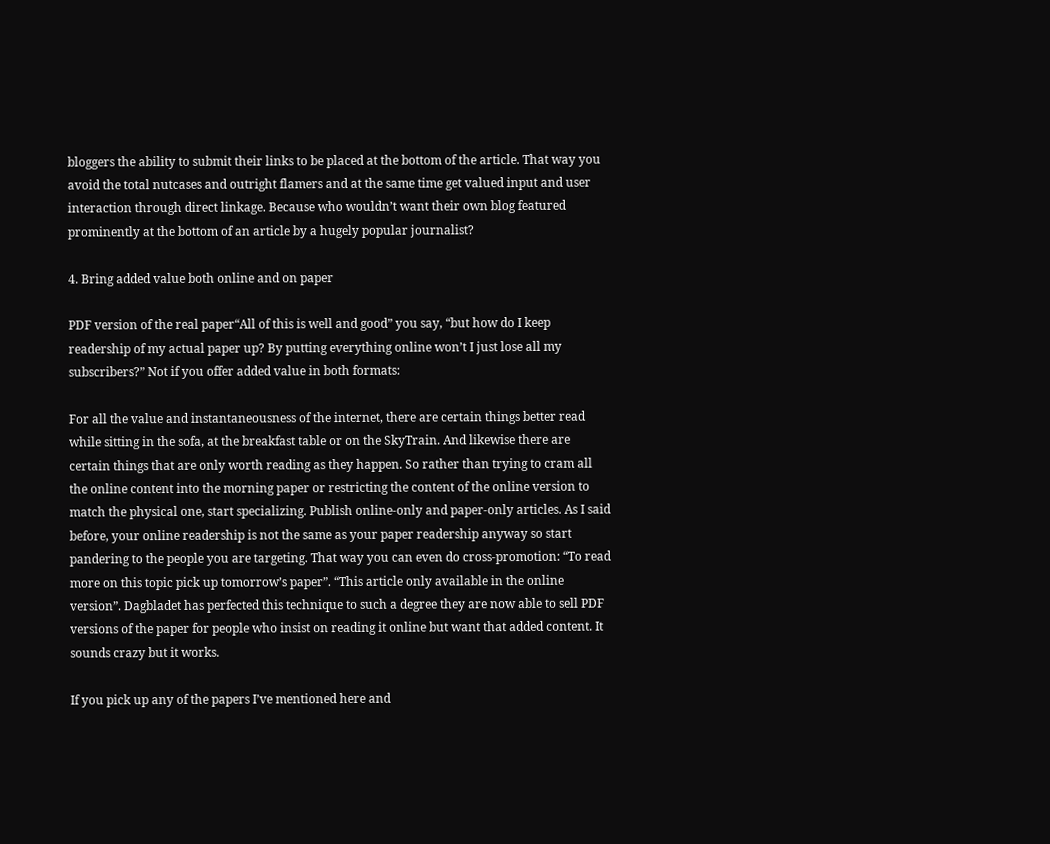bloggers the ability to submit their links to be placed at the bottom of the article. That way you avoid the total nutcases and outright flamers and at the same time get valued input and user interaction through direct linkage. Because who wouldn’t want their own blog featured prominently at the bottom of an article by a hugely popular journalist?

4. Bring added value both online and on paper

PDF version of the real paper“All of this is well and good” you say, “but how do I keep readership of my actual paper up? By putting everything online won’t I just lose all my subscribers?” Not if you offer added value in both formats:

For all the value and instantaneousness of the internet, there are certain things better read while sitting in the sofa, at the breakfast table or on the SkyTrain. And likewise there are certain things that are only worth reading as they happen. So rather than trying to cram all the online content into the morning paper or restricting the content of the online version to match the physical one, start specializing. Publish online-only and paper-only articles. As I said before, your online readership is not the same as your paper readership anyway so start pandering to the people you are targeting. That way you can even do cross-promotion: “To read more on this topic pick up tomorrow’s paper”. “This article only available in the online version”. Dagbladet has perfected this technique to such a degree they are now able to sell PDF versions of the paper for people who insist on reading it online but want that added content. It sounds crazy but it works.

If you pick up any of the papers I’ve mentioned here and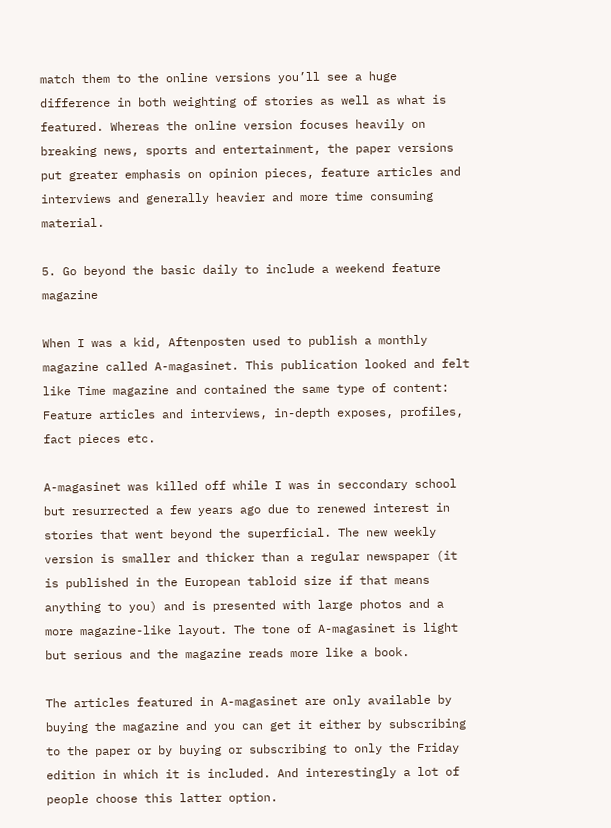match them to the online versions you’ll see a huge difference in both weighting of stories as well as what is featured. Whereas the online version focuses heavily on breaking news, sports and entertainment, the paper versions put greater emphasis on opinion pieces, feature articles and interviews and generally heavier and more time consuming material.

5. Go beyond the basic daily to include a weekend feature magazine

When I was a kid, Aftenposten used to publish a monthly magazine called A-magasinet. This publication looked and felt like Time magazine and contained the same type of content: Feature articles and interviews, in-depth exposes, profiles, fact pieces etc.

A-magasinet was killed off while I was in seccondary school but resurrected a few years ago due to renewed interest in stories that went beyond the superficial. The new weekly version is smaller and thicker than a regular newspaper (it is published in the European tabloid size if that means anything to you) and is presented with large photos and a more magazine-like layout. The tone of A-magasinet is light but serious and the magazine reads more like a book.

The articles featured in A-magasinet are only available by buying the magazine and you can get it either by subscribing to the paper or by buying or subscribing to only the Friday edition in which it is included. And interestingly a lot of people choose this latter option.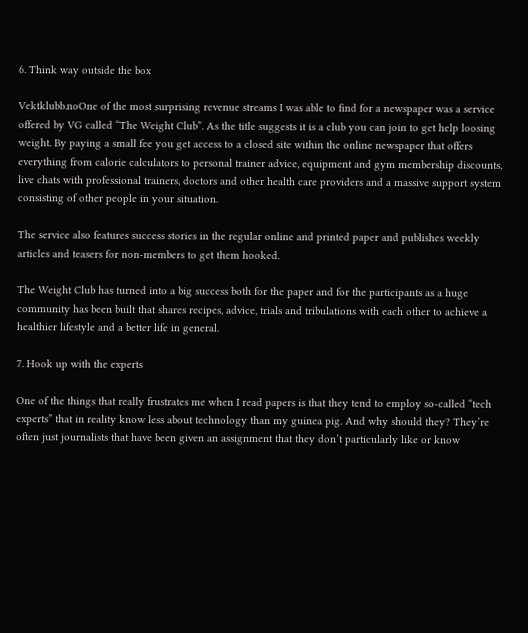6. Think way outside the box

Vektklubb.noOne of the most surprising revenue streams I was able to find for a newspaper was a service offered by VG called “The Weight Club”. As the title suggests it is a club you can join to get help loosing weight. By paying a small fee you get access to a closed site within the online newspaper that offers everything from calorie calculators to personal trainer advice, equipment and gym membership discounts, live chats with professional trainers, doctors and other health care providers and a massive support system consisting of other people in your situation.

The service also features success stories in the regular online and printed paper and publishes weekly articles and teasers for non-members to get them hooked.

The Weight Club has turned into a big success both for the paper and for the participants as a huge community has been built that shares recipes, advice, trials and tribulations with each other to achieve a healthier lifestyle and a better life in general.

7. Hook up with the experts

One of the things that really frustrates me when I read papers is that they tend to employ so-called “tech experts” that in reality know less about technology than my guinea pig. And why should they? They’re often just journalists that have been given an assignment that they don’t particularly like or know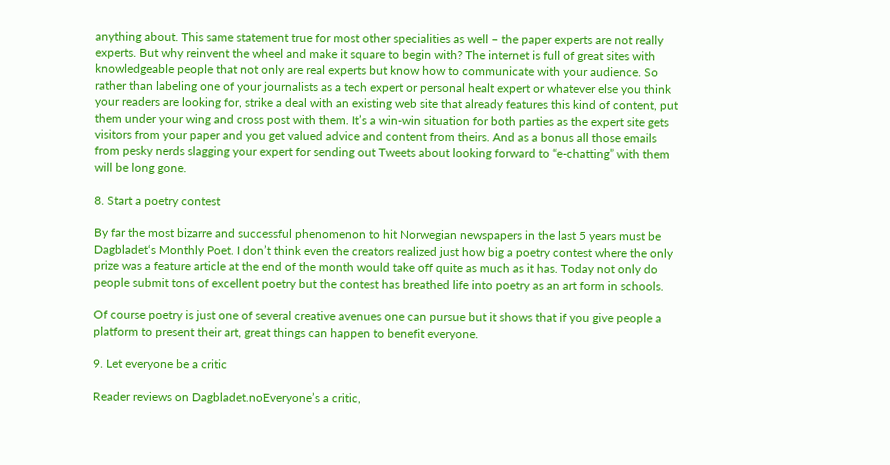anything about. This same statement true for most other specialities as well – the paper experts are not really experts. But why reinvent the wheel and make it square to begin with? The internet is full of great sites with knowledgeable people that not only are real experts but know how to communicate with your audience. So rather than labeling one of your journalists as a tech expert or personal healt expert or whatever else you think your readers are looking for, strike a deal with an existing web site that already features this kind of content, put them under your wing and cross post with them. It’s a win-win situation for both parties as the expert site gets visitors from your paper and you get valued advice and content from theirs. And as a bonus all those emails from pesky nerds slagging your expert for sending out Tweets about looking forward to “e-chatting” with them will be long gone.

8. Start a poetry contest

By far the most bizarre and successful phenomenon to hit Norwegian newspapers in the last 5 years must be Dagbladet‘s Monthly Poet. I don’t think even the creators realized just how big a poetry contest where the only prize was a feature article at the end of the month would take off quite as much as it has. Today not only do people submit tons of excellent poetry but the contest has breathed life into poetry as an art form in schools.

Of course poetry is just one of several creative avenues one can pursue but it shows that if you give people a platform to present their art, great things can happen to benefit everyone.

9. Let everyone be a critic

Reader reviews on Dagbladet.noEveryone’s a critic,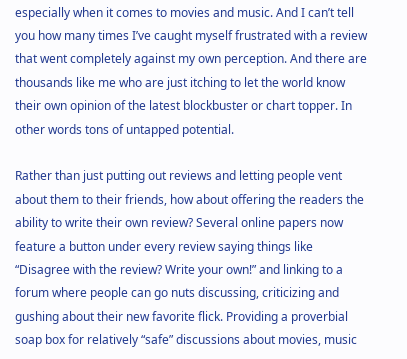especially when it comes to movies and music. And I can’t tell you how many times I’ve caught myself frustrated with a review that went completely against my own perception. And there are thousands like me who are just itching to let the world know their own opinion of the latest blockbuster or chart topper. In other words tons of untapped potential.

Rather than just putting out reviews and letting people vent about them to their friends, how about offering the readers the ability to write their own review? Several online papers now feature a button under every review saying things like “Disagree with the review? Write your own!” and linking to a forum where people can go nuts discussing, criticizing and gushing about their new favorite flick. Providing a proverbial soap box for relatively “safe” discussions about movies, music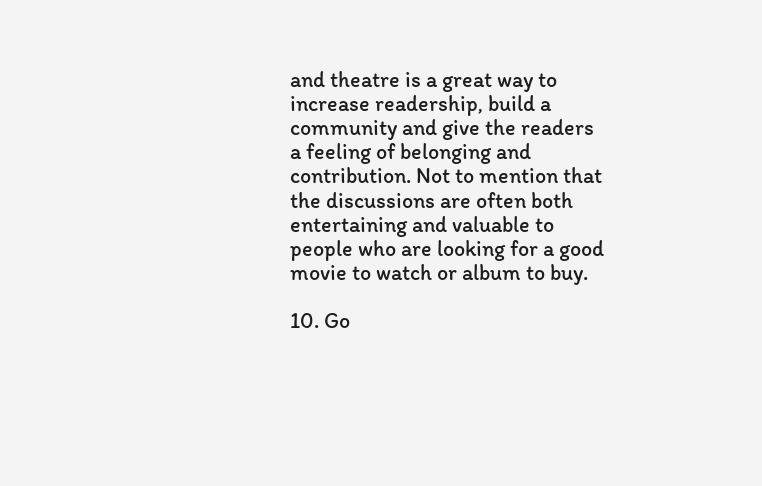and theatre is a great way to increase readership, build a community and give the readers a feeling of belonging and contribution. Not to mention that the discussions are often both entertaining and valuable to people who are looking for a good movie to watch or album to buy.

10. Go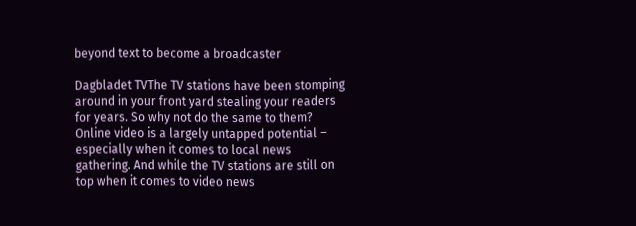beyond text to become a broadcaster

Dagbladet TVThe TV stations have been stomping around in your front yard stealing your readers for years. So why not do the same to them? Online video is a largely untapped potential – especially when it comes to local news gathering. And while the TV stations are still on top when it comes to video news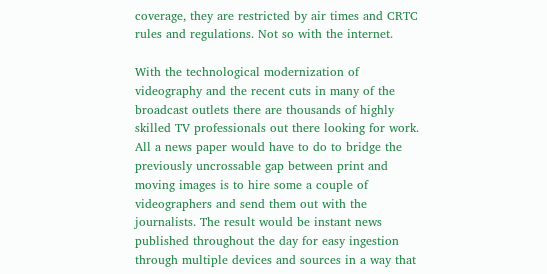coverage, they are restricted by air times and CRTC rules and regulations. Not so with the internet.

With the technological modernization of videography and the recent cuts in many of the broadcast outlets there are thousands of highly skilled TV professionals out there looking for work. All a news paper would have to do to bridge the previously uncrossable gap between print and moving images is to hire some a couple of videographers and send them out with the journalists. The result would be instant news published throughout the day for easy ingestion through multiple devices and sources in a way that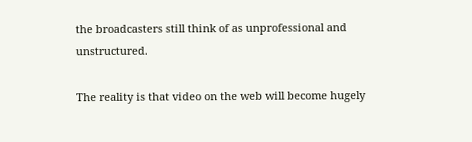the broadcasters still think of as unprofessional and unstructured.

The reality is that video on the web will become hugely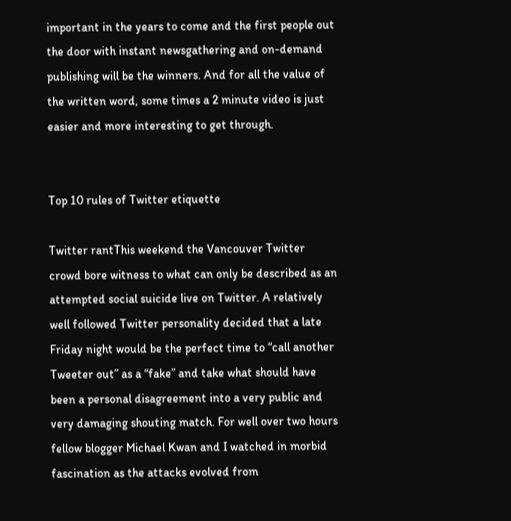important in the years to come and the first people out the door with instant newsgathering and on-demand publishing will be the winners. And for all the value of the written word, some times a 2 minute video is just easier and more interesting to get through.


Top 10 rules of Twitter etiquette

Twitter rantThis weekend the Vancouver Twitter crowd bore witness to what can only be described as an attempted social suicide live on Twitter. A relatively well followed Twitter personality decided that a late Friday night would be the perfect time to “call another Tweeter out” as a “fake” and take what should have been a personal disagreement into a very public and very damaging shouting match. For well over two hours fellow blogger Michael Kwan and I watched in morbid fascination as the attacks evolved from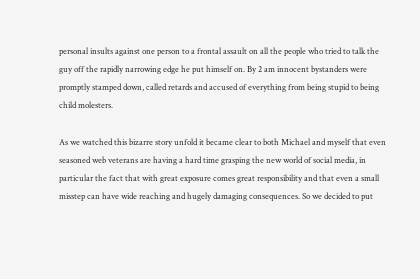personal insults against one person to a frontal assault on all the people who tried to talk the guy off the rapidly narrowing edge he put himself on. By 2 am innocent bystanders were promptly stamped down, called retards and accused of everything from being stupid to being child molesters.

As we watched this bizarre story unfold it became clear to both Michael and myself that even seasoned web veterans are having a hard time grasping the new world of social media, in particular the fact that with great exposure comes great responsibility and that even a small misstep can have wide reaching and hugely damaging consequences. So we decided to put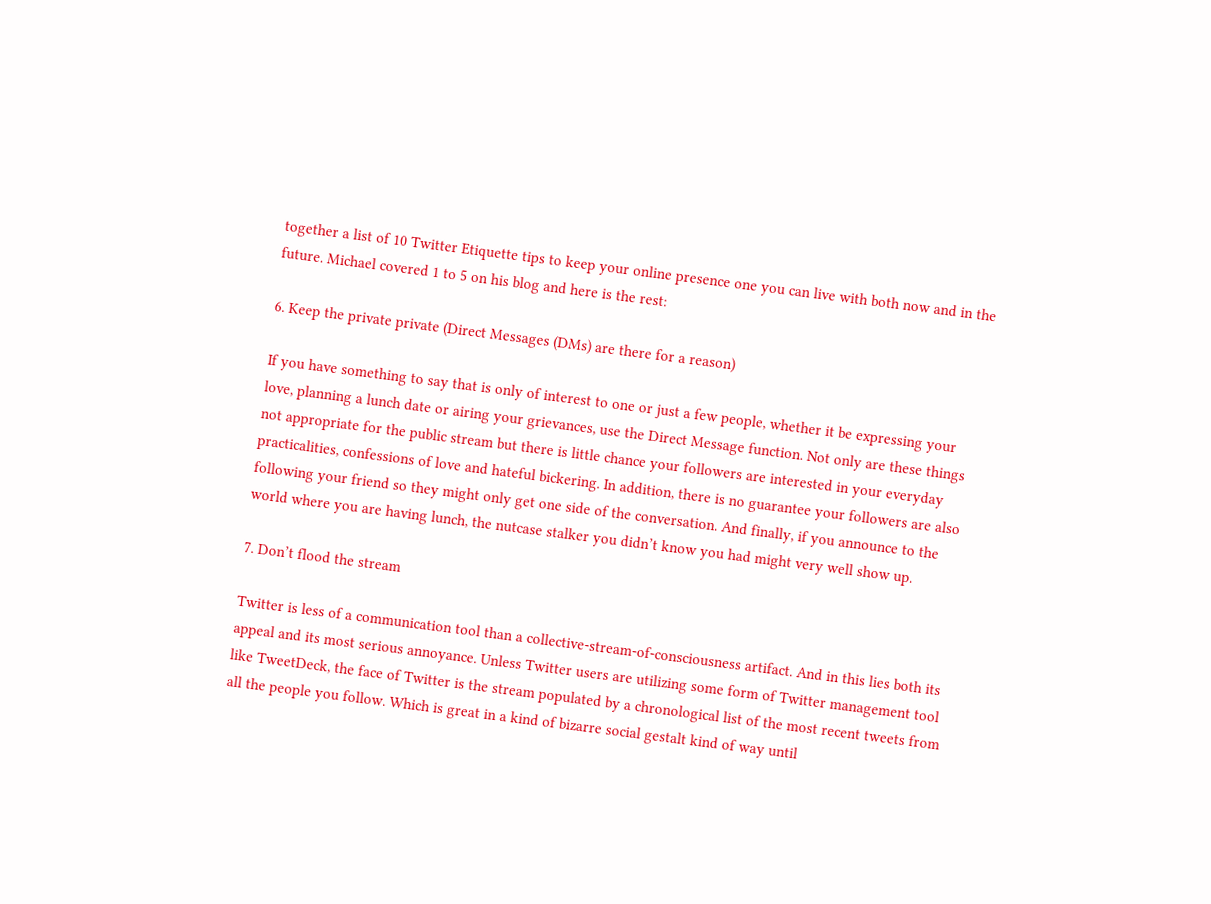together a list of 10 Twitter Etiquette tips to keep your online presence one you can live with both now and in the future. Michael covered 1 to 5 on his blog and here is the rest:

6. Keep the private private (Direct Messages (DMs) are there for a reason)

If you have something to say that is only of interest to one or just a few people, whether it be expressing your love, planning a lunch date or airing your grievances, use the Direct Message function. Not only are these things not appropriate for the public stream but there is little chance your followers are interested in your everyday practicalities, confessions of love and hateful bickering. In addition, there is no guarantee your followers are also following your friend so they might only get one side of the conversation. And finally, if you announce to the world where you are having lunch, the nutcase stalker you didn’t know you had might very well show up.

7. Don’t flood the stream

Twitter is less of a communication tool than a collective-stream-of-consciousness artifact. And in this lies both its appeal and its most serious annoyance. Unless Twitter users are utilizing some form of Twitter management tool like TweetDeck, the face of Twitter is the stream populated by a chronological list of the most recent tweets from all the people you follow. Which is great in a kind of bizarre social gestalt kind of way until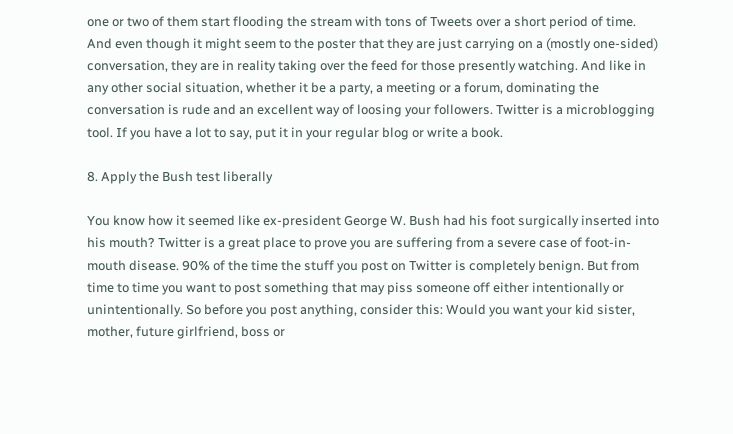one or two of them start flooding the stream with tons of Tweets over a short period of time. And even though it might seem to the poster that they are just carrying on a (mostly one-sided) conversation, they are in reality taking over the feed for those presently watching. And like in any other social situation, whether it be a party, a meeting or a forum, dominating the conversation is rude and an excellent way of loosing your followers. Twitter is a microblogging tool. If you have a lot to say, put it in your regular blog or write a book.

8. Apply the Bush test liberally

You know how it seemed like ex-president George W. Bush had his foot surgically inserted into his mouth? Twitter is a great place to prove you are suffering from a severe case of foot-in-mouth disease. 90% of the time the stuff you post on Twitter is completely benign. But from time to time you want to post something that may piss someone off either intentionally or unintentionally. So before you post anything, consider this: Would you want your kid sister, mother, future girlfriend, boss or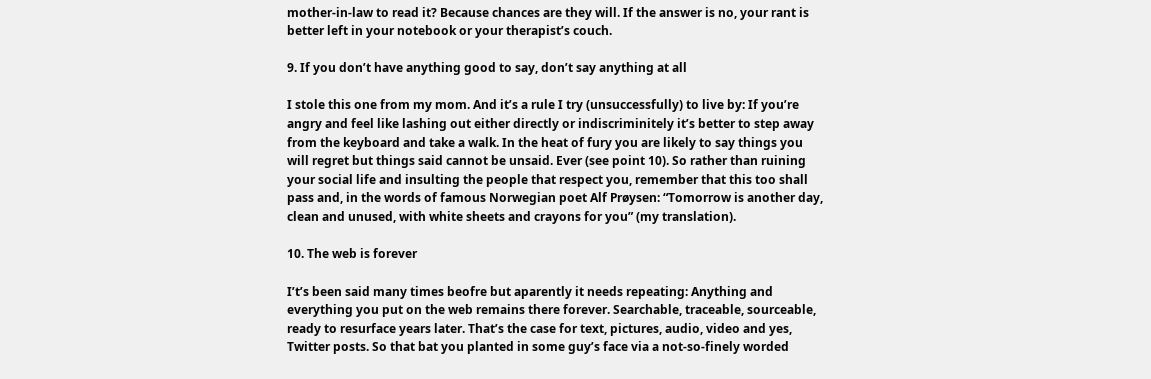mother-in-law to read it? Because chances are they will. If the answer is no, your rant is better left in your notebook or your therapist’s couch.

9. If you don’t have anything good to say, don’t say anything at all

I stole this one from my mom. And it’s a rule I try (unsuccessfully) to live by: If you’re angry and feel like lashing out either directly or indiscriminitely it’s better to step away from the keyboard and take a walk. In the heat of fury you are likely to say things you will regret but things said cannot be unsaid. Ever (see point 10). So rather than ruining your social life and insulting the people that respect you, remember that this too shall pass and, in the words of famous Norwegian poet Alf Prøysen: “Tomorrow is another day, clean and unused, with white sheets and crayons for you” (my translation).

10. The web is forever

I’t’s been said many times beofre but aparently it needs repeating: Anything and everything you put on the web remains there forever. Searchable, traceable, sourceable, ready to resurface years later. That’s the case for text, pictures, audio, video and yes, Twitter posts. So that bat you planted in some guy’s face via a not-so-finely worded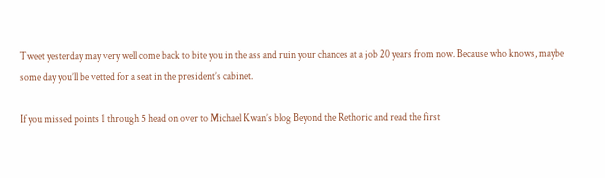Tweet yesterday may very well come back to bite you in the ass and ruin your chances at a job 20 years from now. Because who knows, maybe some day you’ll be vetted for a seat in the president’s cabinet.

If you missed points 1 through 5 head on over to Michael Kwan’s blog Beyond the Rethoric and read the first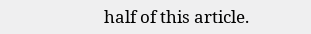half of this article.